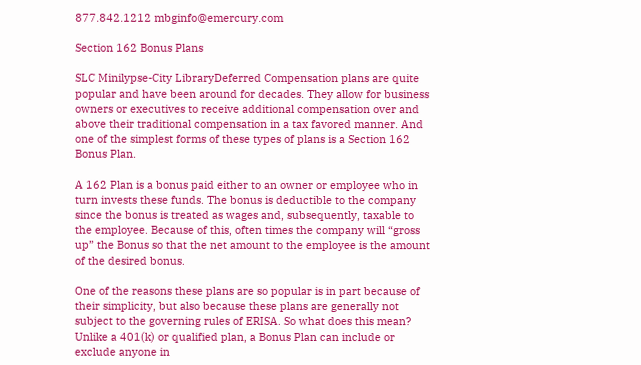877.842.1212 mbginfo@emercury.com

Section 162 Bonus Plans

SLC Minilypse-City LibraryDeferred Compensation plans are quite popular and have been around for decades. They allow for business owners or executives to receive additional compensation over and above their traditional compensation in a tax favored manner. And one of the simplest forms of these types of plans is a Section 162 Bonus Plan.

A 162 Plan is a bonus paid either to an owner or employee who in turn invests these funds. The bonus is deductible to the company since the bonus is treated as wages and, subsequently, taxable to the employee. Because of this, often times the company will “gross up” the Bonus so that the net amount to the employee is the amount of the desired bonus.

One of the reasons these plans are so popular is in part because of their simplicity, but also because these plans are generally not subject to the governing rules of ERISA. So what does this mean? Unlike a 401(k) or qualified plan, a Bonus Plan can include or exclude anyone in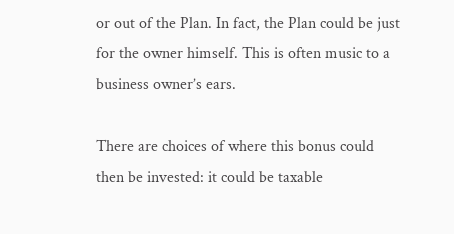or out of the Plan. In fact, the Plan could be just for the owner himself. This is often music to a business owner’s ears.

There are choices of where this bonus could then be invested: it could be taxable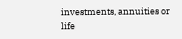investments, annuities or life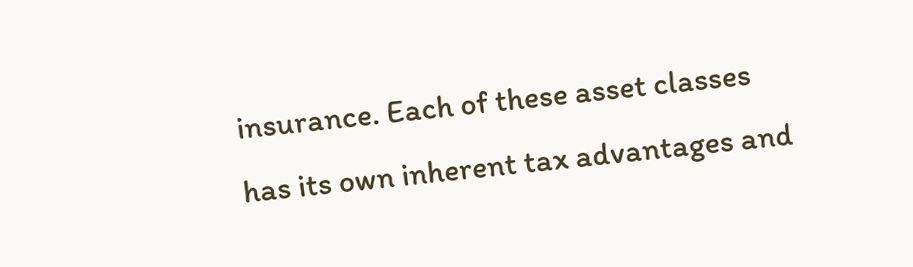insurance. Each of these asset classes has its own inherent tax advantages and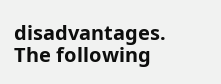disadvantages. The following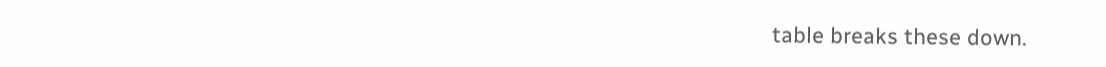table breaks these down.